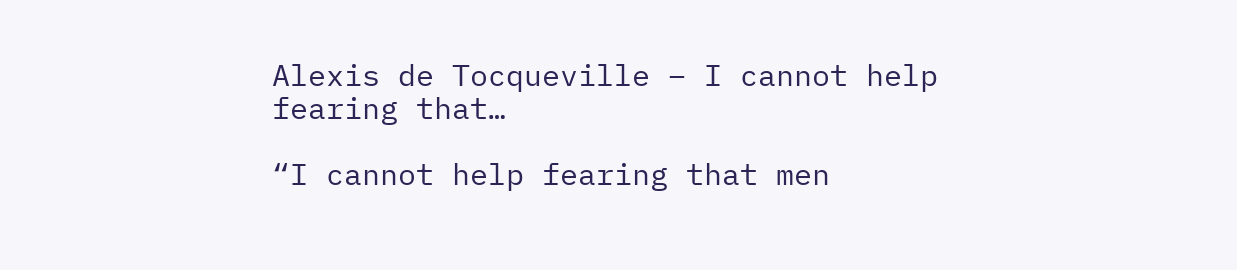Alexis de Tocqueville – I cannot help fearing that…

“I cannot help fearing that men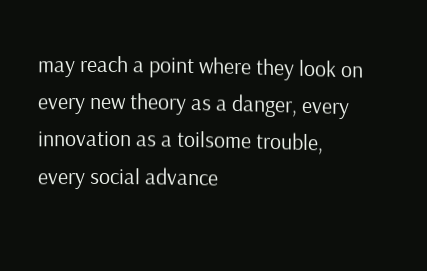may reach a point where they look on every new theory as a danger, every innovation as a toilsome trouble, every social advance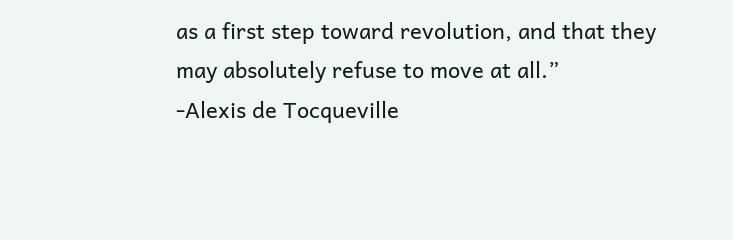as a first step toward revolution, and that they may absolutely refuse to move at all.”
-Alexis de Tocqueville